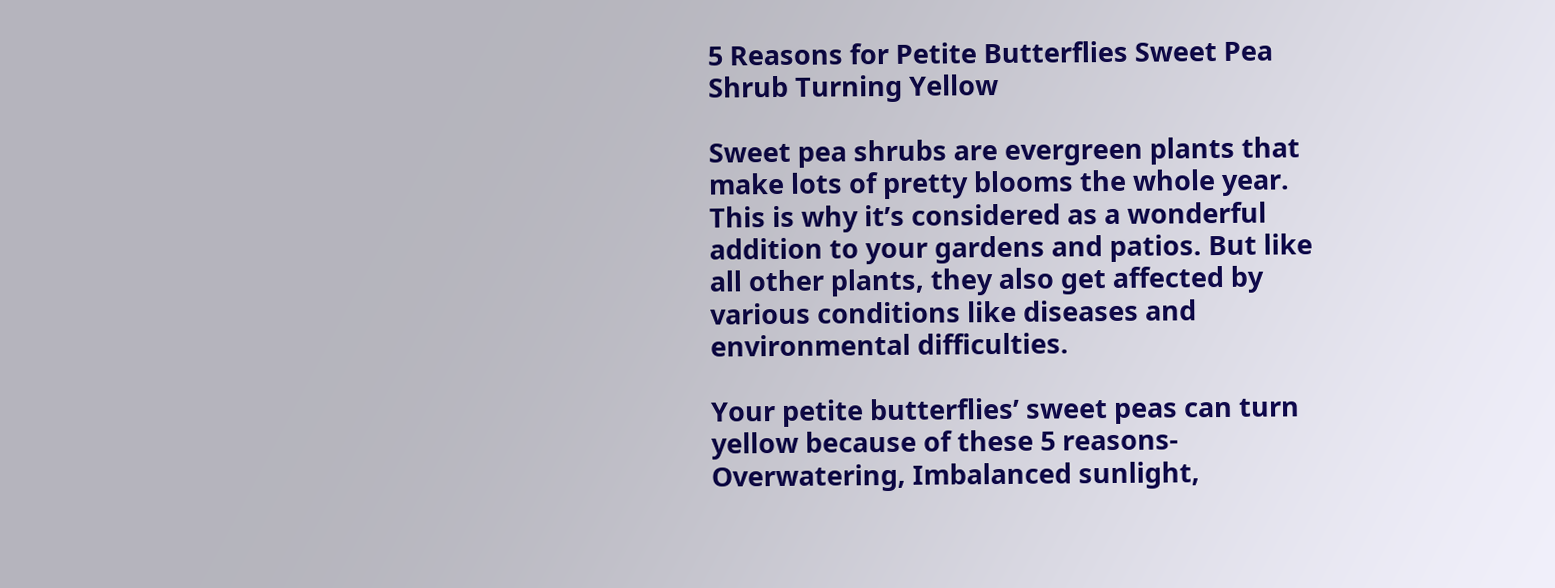5 Reasons for Petite Butterflies Sweet Pea Shrub Turning Yellow

Sweet pea shrubs are evergreen plants that make lots of pretty blooms the whole year. This is why it’s considered as a wonderful addition to your gardens and patios. But like all other plants, they also get affected by various conditions like diseases and environmental difficulties.

Your petite butterflies’ sweet peas can turn yellow because of these 5 reasons- Overwatering, Imbalanced sunlight,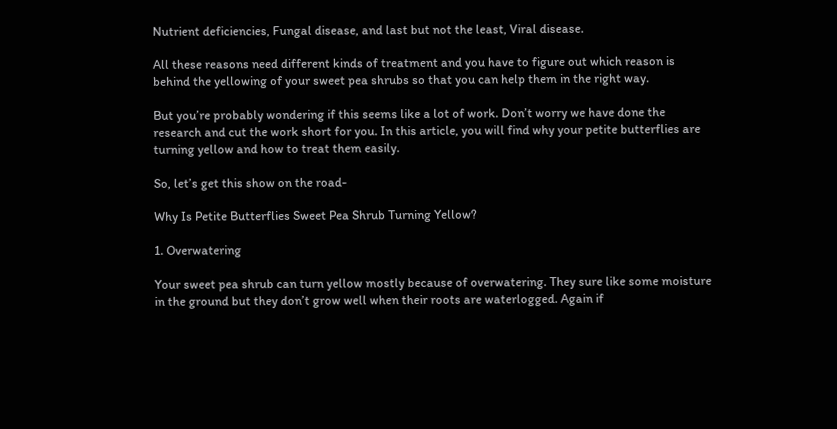Nutrient deficiencies, Fungal disease, and last but not the least, Viral disease.

All these reasons need different kinds of treatment and you have to figure out which reason is behind the yellowing of your sweet pea shrubs so that you can help them in the right way.

But you’re probably wondering if this seems like a lot of work. Don’t worry we have done the research and cut the work short for you. In this article, you will find why your petite butterflies are turning yellow and how to treat them easily.

So, let’s get this show on the road-

Why Is Petite Butterflies Sweet Pea Shrub Turning Yellow?

1. Overwatering

Your sweet pea shrub can turn yellow mostly because of overwatering. They sure like some moisture in the ground but they don’t grow well when their roots are waterlogged. Again if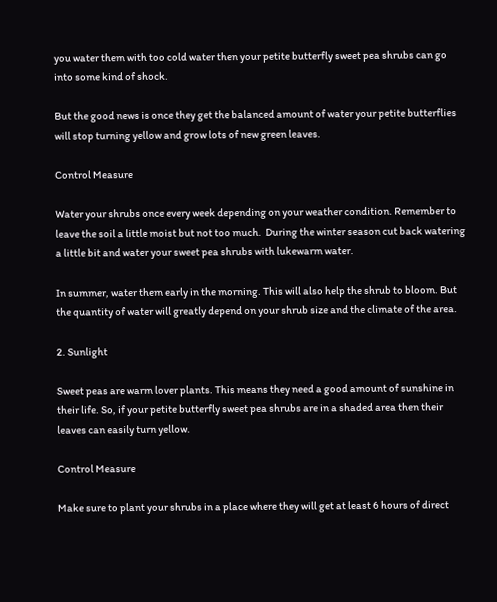you water them with too cold water then your petite butterfly sweet pea shrubs can go into some kind of shock.

But the good news is once they get the balanced amount of water your petite butterflies will stop turning yellow and grow lots of new green leaves.

Control Measure

Water your shrubs once every week depending on your weather condition. Remember to leave the soil a little moist but not too much.  During the winter season cut back watering a little bit and water your sweet pea shrubs with lukewarm water.

In summer, water them early in the morning. This will also help the shrub to bloom. But the quantity of water will greatly depend on your shrub size and the climate of the area.

2. Sunlight

Sweet peas are warm lover plants. This means they need a good amount of sunshine in their life. So, if your petite butterfly sweet pea shrubs are in a shaded area then their leaves can easily turn yellow.

Control Measure

Make sure to plant your shrubs in a place where they will get at least 6 hours of direct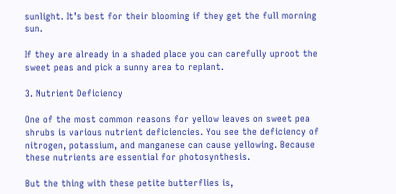sunlight. It’s best for their blooming if they get the full morning sun.

If they are already in a shaded place you can carefully uproot the sweet peas and pick a sunny area to replant.

3. Nutrient Deficiency

One of the most common reasons for yellow leaves on sweet pea shrubs is various nutrient deficiencies. You see the deficiency of nitrogen, potassium, and manganese can cause yellowing. Because these nutrients are essential for photosynthesis.

But the thing with these petite butterflies is,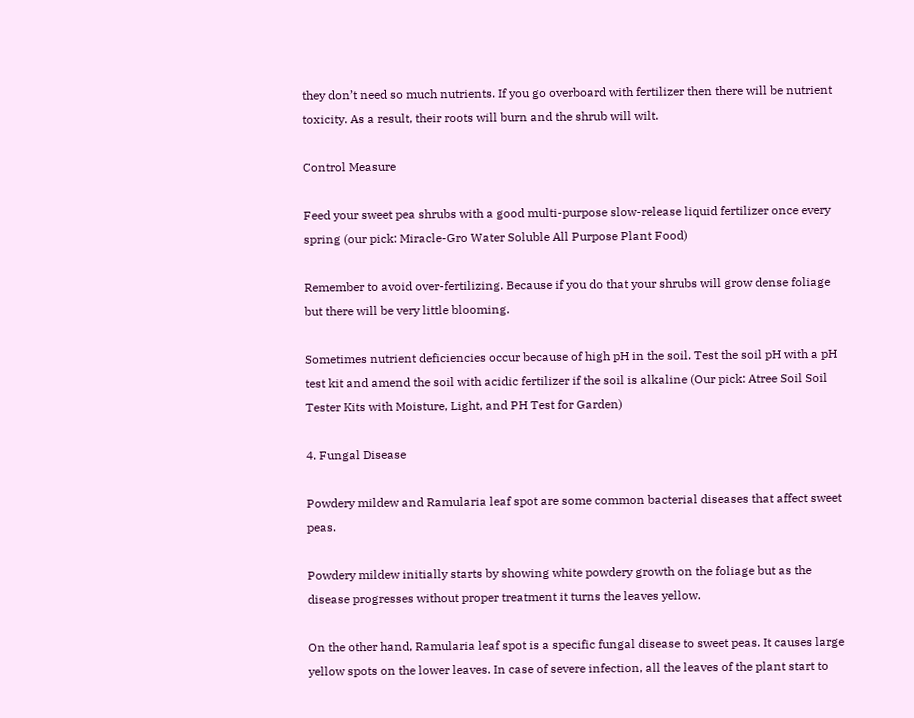they don’t need so much nutrients. If you go overboard with fertilizer then there will be nutrient toxicity. As a result, their roots will burn and the shrub will wilt.

Control Measure

Feed your sweet pea shrubs with a good multi-purpose slow-release liquid fertilizer once every spring (our pick: Miracle-Gro Water Soluble All Purpose Plant Food)

Remember to avoid over-fertilizing. Because if you do that your shrubs will grow dense foliage but there will be very little blooming.

Sometimes nutrient deficiencies occur because of high pH in the soil. Test the soil pH with a pH test kit and amend the soil with acidic fertilizer if the soil is alkaline (Our pick: Atree Soil Soil Tester Kits with Moisture, Light, and PH Test for Garden)

4. Fungal Disease

Powdery mildew and Ramularia leaf spot are some common bacterial diseases that affect sweet peas.

Powdery mildew initially starts by showing white powdery growth on the foliage but as the disease progresses without proper treatment it turns the leaves yellow.

On the other hand, Ramularia leaf spot is a specific fungal disease to sweet peas. It causes large yellow spots on the lower leaves. In case of severe infection, all the leaves of the plant start to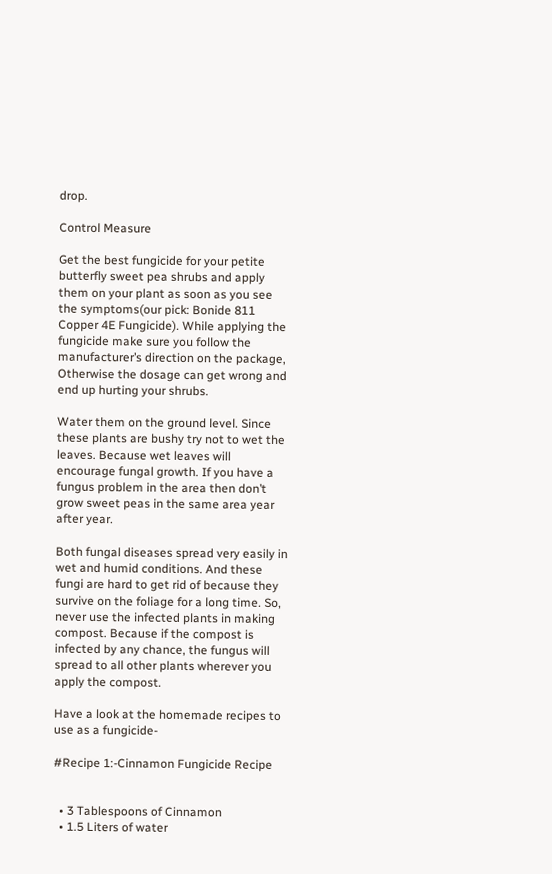drop.

Control Measure

Get the best fungicide for your petite butterfly sweet pea shrubs and apply them on your plant as soon as you see the symptoms(our pick: Bonide 811 Copper 4E Fungicide). While applying the fungicide make sure you follow the manufacturer’s direction on the package, Otherwise the dosage can get wrong and end up hurting your shrubs.

Water them on the ground level. Since these plants are bushy try not to wet the leaves. Because wet leaves will encourage fungal growth. If you have a fungus problem in the area then don’t grow sweet peas in the same area year after year.

Both fungal diseases spread very easily in wet and humid conditions. And these fungi are hard to get rid of because they survive on the foliage for a long time. So, never use the infected plants in making compost. Because if the compost is infected by any chance, the fungus will spread to all other plants wherever you apply the compost.

Have a look at the homemade recipes to use as a fungicide-

#Recipe 1:-Cinnamon Fungicide Recipe


  • 3 Tablespoons of Cinnamon
  • 1.5 Liters of water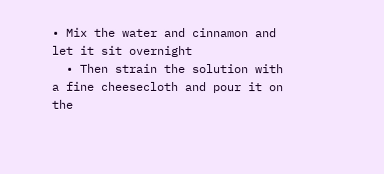• Mix the water and cinnamon and let it sit overnight
  • Then strain the solution with a fine cheesecloth and pour it on the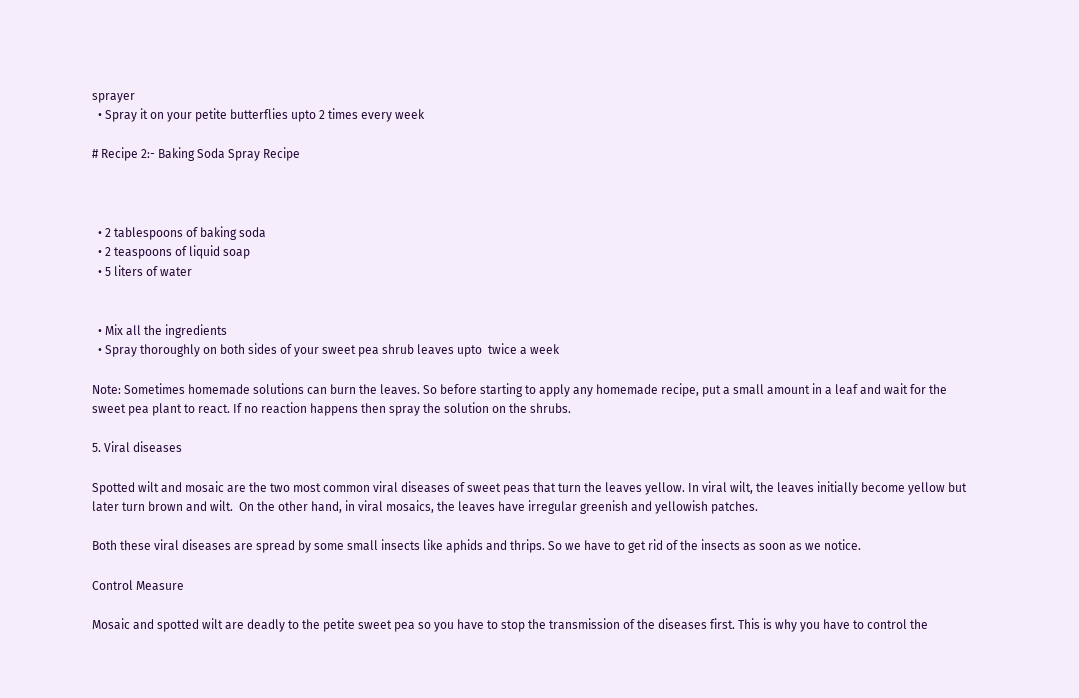sprayer
  • Spray it on your petite butterflies upto 2 times every week

# Recipe 2:- Baking Soda Spray Recipe



  • 2 tablespoons of baking soda
  • 2 teaspoons of liquid soap
  • 5 liters of water


  • Mix all the ingredients
  • Spray thoroughly on both sides of your sweet pea shrub leaves upto  twice a week

Note: Sometimes homemade solutions can burn the leaves. So before starting to apply any homemade recipe, put a small amount in a leaf and wait for the sweet pea plant to react. If no reaction happens then spray the solution on the shrubs.

5. Viral diseases

Spotted wilt and mosaic are the two most common viral diseases of sweet peas that turn the leaves yellow. In viral wilt, the leaves initially become yellow but later turn brown and wilt.  On the other hand, in viral mosaics, the leaves have irregular greenish and yellowish patches.

Both these viral diseases are spread by some small insects like aphids and thrips. So we have to get rid of the insects as soon as we notice.

Control Measure

Mosaic and spotted wilt are deadly to the petite sweet pea so you have to stop the transmission of the diseases first. This is why you have to control the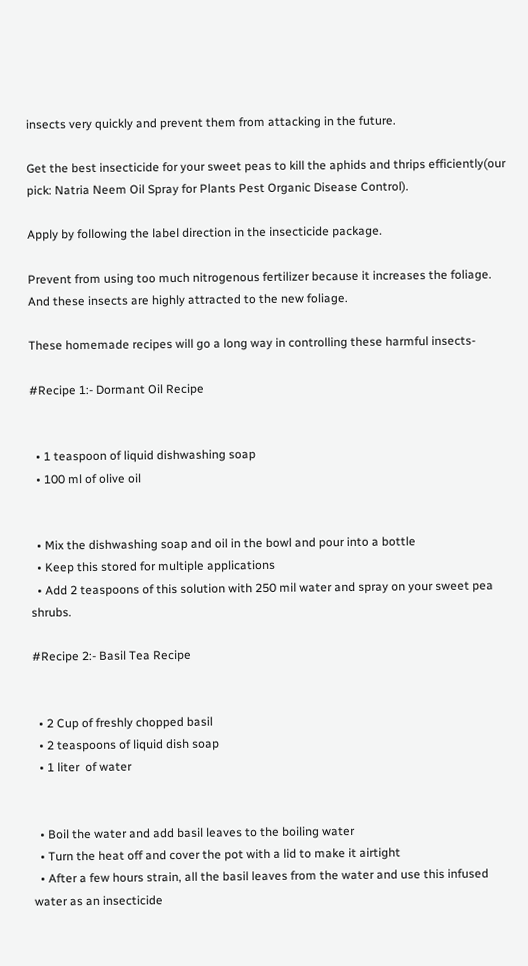insects very quickly and prevent them from attacking in the future.

Get the best insecticide for your sweet peas to kill the aphids and thrips efficiently(our pick: Natria Neem Oil Spray for Plants Pest Organic Disease Control).

Apply by following the label direction in the insecticide package.

Prevent from using too much nitrogenous fertilizer because it increases the foliage. And these insects are highly attracted to the new foliage.

These homemade recipes will go a long way in controlling these harmful insects-

#Recipe 1:- Dormant Oil Recipe


  • 1 teaspoon of liquid dishwashing soap
  • 100 ml of olive oil


  • Mix the dishwashing soap and oil in the bowl and pour into a bottle
  • Keep this stored for multiple applications
  • Add 2 teaspoons of this solution with 250 mil water and spray on your sweet pea shrubs.

#Recipe 2:- Basil Tea Recipe


  • 2 Cup of freshly chopped basil
  • 2 teaspoons of liquid dish soap
  • 1 liter  of water


  • Boil the water and add basil leaves to the boiling water
  • Turn the heat off and cover the pot with a lid to make it airtight
  • After a few hours strain, all the basil leaves from the water and use this infused water as an insecticide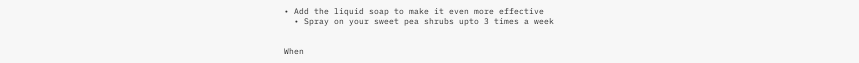• Add the liquid soap to make it even more effective
  • Spray on your sweet pea shrubs upto 3 times a week


When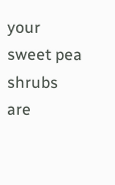your sweet pea shrubs are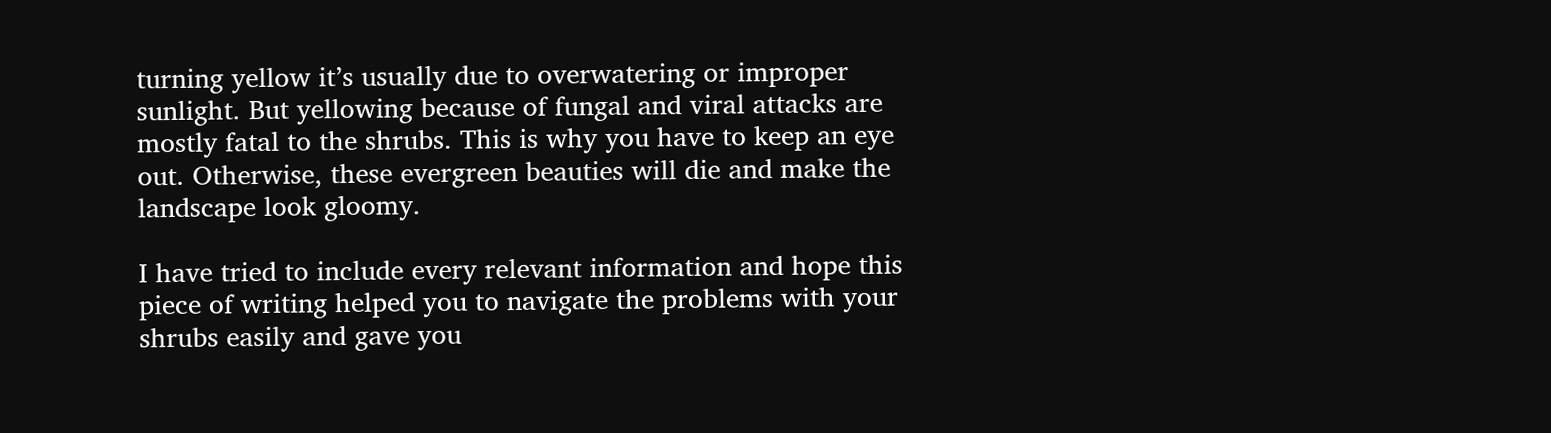turning yellow it’s usually due to overwatering or improper sunlight. But yellowing because of fungal and viral attacks are mostly fatal to the shrubs. This is why you have to keep an eye out. Otherwise, these evergreen beauties will die and make the landscape look gloomy.

I have tried to include every relevant information and hope this piece of writing helped you to navigate the problems with your shrubs easily and gave you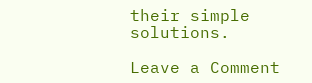their simple solutions.

Leave a Comment